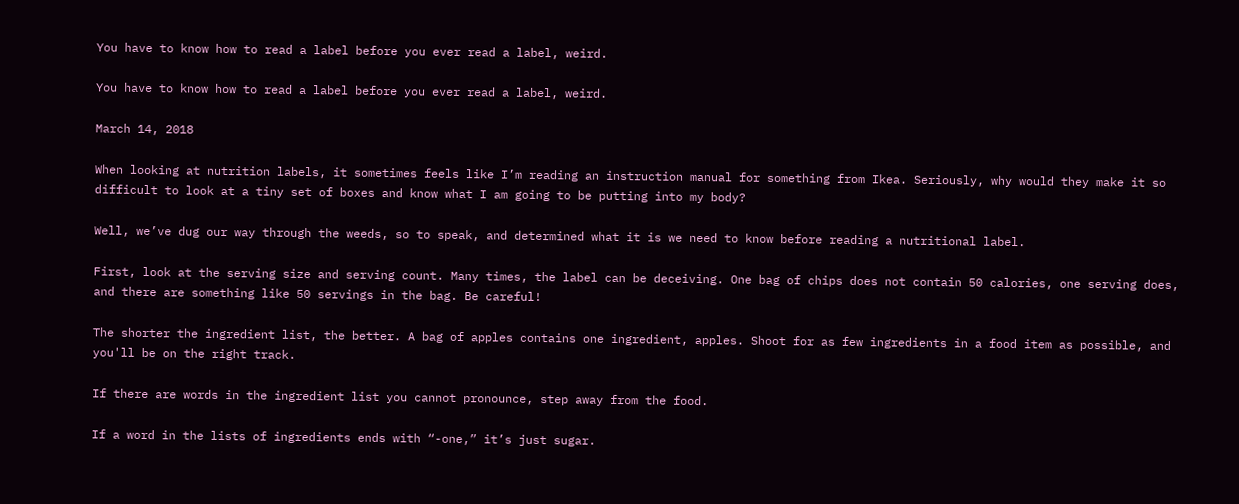You have to know how to read a label before you ever read a label, weird.

You have to know how to read a label before you ever read a label, weird.

March 14, 2018

When looking at nutrition labels, it sometimes feels like I’m reading an instruction manual for something from Ikea. Seriously, why would they make it so difficult to look at a tiny set of boxes and know what I am going to be putting into my body?

Well, we’ve dug our way through the weeds, so to speak, and determined what it is we need to know before reading a nutritional label.

First, look at the serving size and serving count. Many times, the label can be deceiving. One bag of chips does not contain 50 calories, one serving does, and there are something like 50 servings in the bag. Be careful!

The shorter the ingredient list, the better. A bag of apples contains one ingredient, apples. Shoot for as few ingredients in a food item as possible, and you'll be on the right track.

If there are words in the ingredient list you cannot pronounce, step away from the food.

If a word in the lists of ingredients ends with “-one,” it’s just sugar.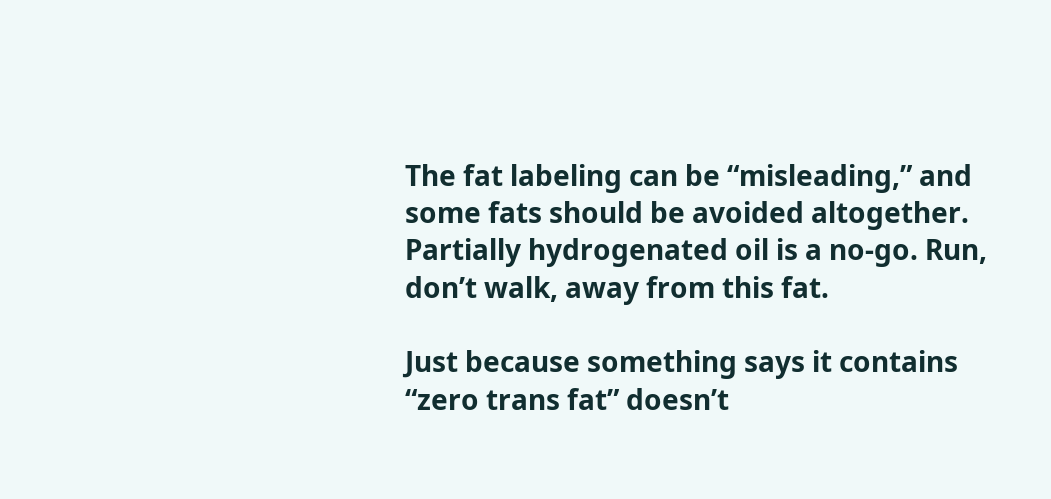The fat labeling can be “misleading,” and some fats should be avoided altogether. Partially hydrogenated oil is a no-go. Run, don’t walk, away from this fat.

Just because something says it contains “zero trans fat” doesn’t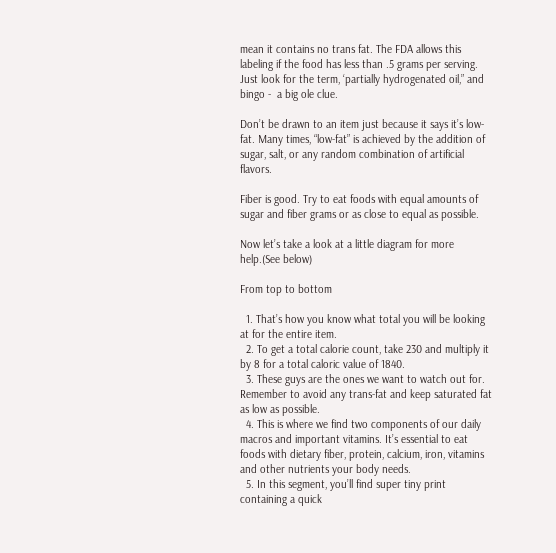mean it contains no trans fat. The FDA allows this labeling if the food has less than .5 grams per serving. Just look for the term, ‘partially hydrogenated oil,” and bingo -  a big ole clue.

Don’t be drawn to an item just because it says it’s low-fat. Many times, “low-fat” is achieved by the addition of sugar, salt, or any random combination of artificial flavors.

Fiber is good. Try to eat foods with equal amounts of sugar and fiber grams or as close to equal as possible.

Now let’s take a look at a little diagram for more help.(See below)

From top to bottom

  1. That’s how you know what total you will be looking at for the entire item.
  2. To get a total calorie count, take 230 and multiply it by 8 for a total caloric value of 1840.
  3. These guys are the ones we want to watch out for. Remember to avoid any trans-fat and keep saturated fat as low as possible.
  4. This is where we find two components of our daily macros and important vitamins. It’s essential to eat foods with dietary fiber, protein, calcium, iron, vitamins and other nutrients your body needs.
  5. In this segment, you’ll find super tiny print containing a quick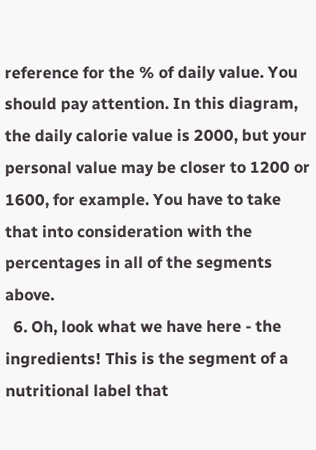reference for the % of daily value. You should pay attention. In this diagram, the daily calorie value is 2000, but your personal value may be closer to 1200 or 1600, for example. You have to take that into consideration with the percentages in all of the segments above.
  6. Oh, look what we have here - the ingredients! This is the segment of a nutritional label that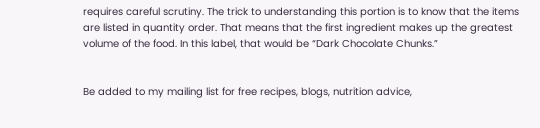requires careful scrutiny. The trick to understanding this portion is to know that the items are listed in quantity order. That means that the first ingredient makes up the greatest volume of the food. In this label, that would be “Dark Chocolate Chunks.”


Be added to my mailing list for free recipes, blogs, nutrition advice,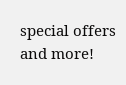special offers and more!